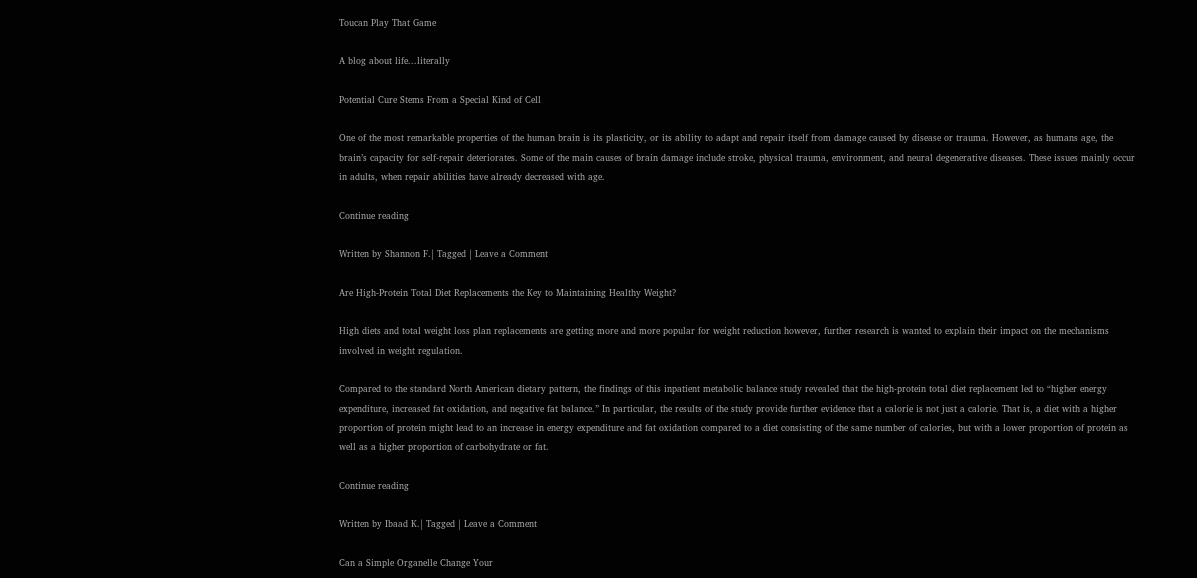Toucan Play That Game

A blog about life...literally

Potential Cure Stems From a Special Kind of Cell

One of the most remarkable properties of the human brain is its plasticity, or its ability to adapt and repair itself from damage caused by disease or trauma. However, as humans age, the brain’s capacity for self-repair deteriorates. Some of the main causes of brain damage include stroke, physical trauma, environment, and neural degenerative diseases. These issues mainly occur in adults, when repair abilities have already decreased with age.

Continue reading

Written by Shannon F.| Tagged | Leave a Comment

Are High-Protein Total Diet Replacements the Key to Maintaining Healthy Weight?

High diets and total weight loss plan replacements are getting more and more popular for weight reduction however, further research is wanted to explain their impact on the mechanisms involved in weight regulation.

Compared to the standard North American dietary pattern, the findings of this inpatient metabolic balance study revealed that the high-protein total diet replacement led to “higher energy expenditure, increased fat oxidation, and negative fat balance.” In particular, the results of the study provide further evidence that a calorie is not just a calorie. That is, a diet with a higher proportion of protein might lead to an increase in energy expenditure and fat oxidation compared to a diet consisting of the same number of calories, but with a lower proportion of protein as well as a higher proportion of carbohydrate or fat.

Continue reading

Written by Ibaad K.| Tagged | Leave a Comment

Can a Simple Organelle Change Your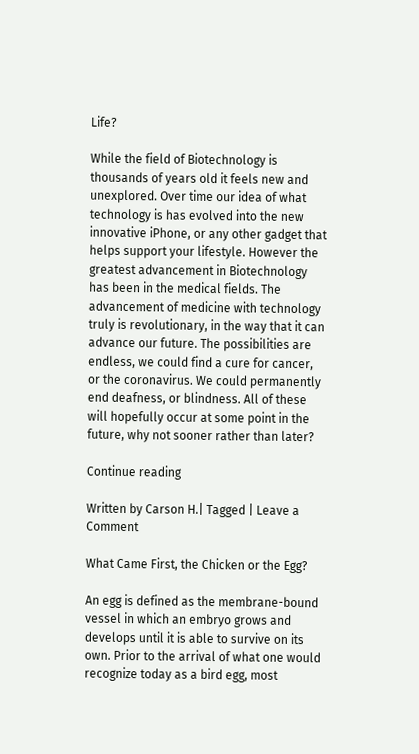Life?

While the field of Biotechnology is thousands of years old it feels new and unexplored. Over time our idea of what technology is has evolved into the new innovative iPhone, or any other gadget that helps support your lifestyle. However the greatest advancement in Biotechnology has been in the medical fields. The advancement of medicine with technology truly is revolutionary, in the way that it can advance our future. The possibilities are endless, we could find a cure for cancer, or the coronavirus. We could permanently end deafness, or blindness. All of these will hopefully occur at some point in the future, why not sooner rather than later?

Continue reading

Written by Carson H.| Tagged | Leave a Comment

What Came First, the Chicken or the Egg?

An egg is defined as the membrane-bound vessel in which an embryo grows and develops until it is able to survive on its own. Prior to the arrival of what one would recognize today as a bird egg, most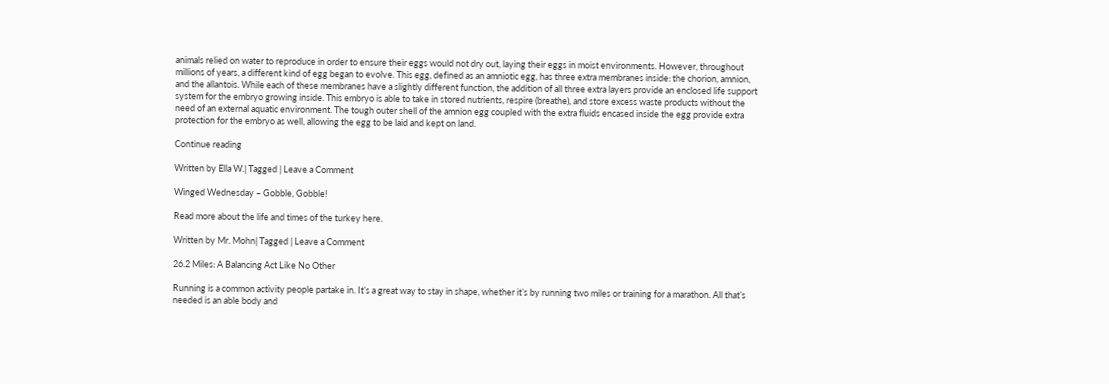animals relied on water to reproduce in order to ensure their eggs would not dry out, laying their eggs in moist environments. However, throughout millions of years, a different kind of egg began to evolve. This egg, defined as an amniotic egg, has three extra membranes inside: the chorion, amnion, and the allantois. While each of these membranes have a slightly different function, the addition of all three extra layers provide an enclosed life support system for the embryo growing inside. This embryo is able to take in stored nutrients, respire (breathe), and store excess waste products without the need of an external aquatic environment. The tough outer shell of the amnion egg coupled with the extra fluids encased inside the egg provide extra protection for the embryo as well, allowing the egg to be laid and kept on land.

Continue reading

Written by Ella W.| Tagged | Leave a Comment

Winged Wednesday – Gobble, Gobble!

Read more about the life and times of the turkey here.

Written by Mr. Mohn| Tagged | Leave a Comment

26.2 Miles: A Balancing Act Like No Other

Running is a common activity people partake in. It’s a great way to stay in shape, whether it’s by running two miles or training for a marathon. All that’s needed is an able body and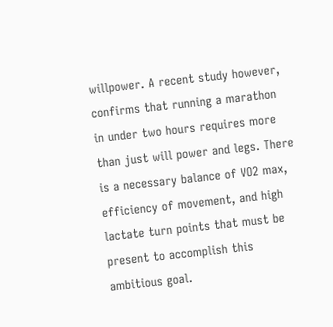willpower. A recent study however, confirms that running a marathon in under two hours requires more than just will power and legs. There is a necessary balance of VO2 max, efficiency of movement, and high lactate turn points that must be present to accomplish this ambitious goal.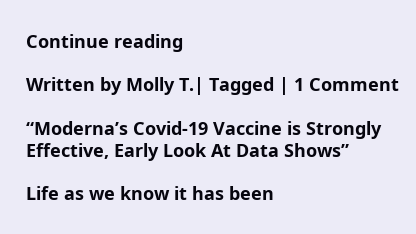Continue reading

Written by Molly T.| Tagged | 1 Comment

“Moderna’s Covid-19 Vaccine is Strongly Effective, Early Look At Data Shows”

Life as we know it has been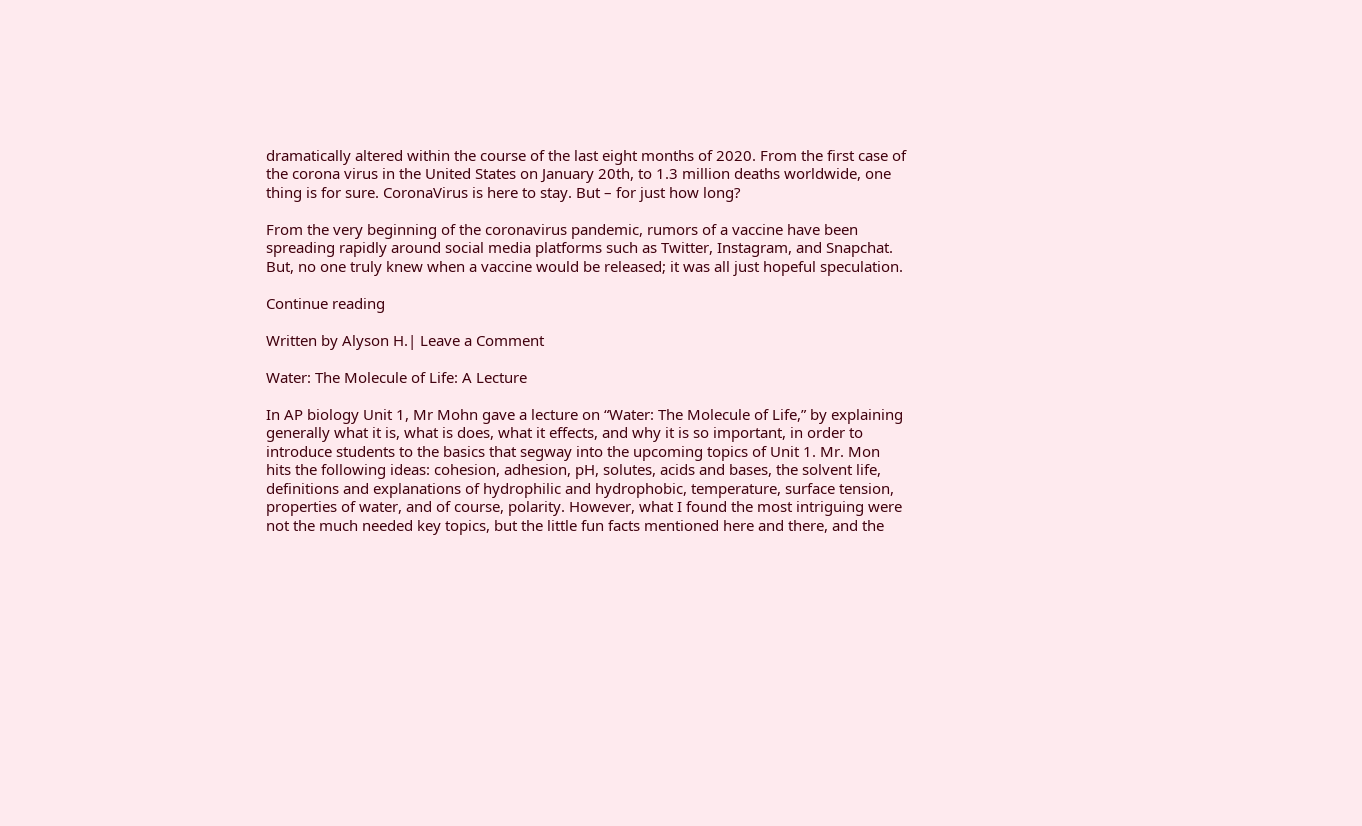dramatically altered within the course of the last eight months of 2020. From the first case of the corona virus in the United States on January 20th, to 1.3 million deaths worldwide, one thing is for sure. CoronaVirus is here to stay. But – for just how long?

From the very beginning of the coronavirus pandemic, rumors of a vaccine have been spreading rapidly around social media platforms such as Twitter, Instagram, and Snapchat. But, no one truly knew when a vaccine would be released; it was all just hopeful speculation.

Continue reading

Written by Alyson H.| Leave a Comment

Water: The Molecule of Life: A Lecture

In AP biology Unit 1, Mr Mohn gave a lecture on “Water: The Molecule of Life,” by explaining generally what it is, what is does, what it effects, and why it is so important, in order to introduce students to the basics that segway into the upcoming topics of Unit 1. Mr. Mon hits the following ideas: cohesion, adhesion, pH, solutes, acids and bases, the solvent life, definitions and explanations of hydrophilic and hydrophobic, temperature, surface tension, properties of water, and of course, polarity. However, what I found the most intriguing were not the much needed key topics, but the little fun facts mentioned here and there, and the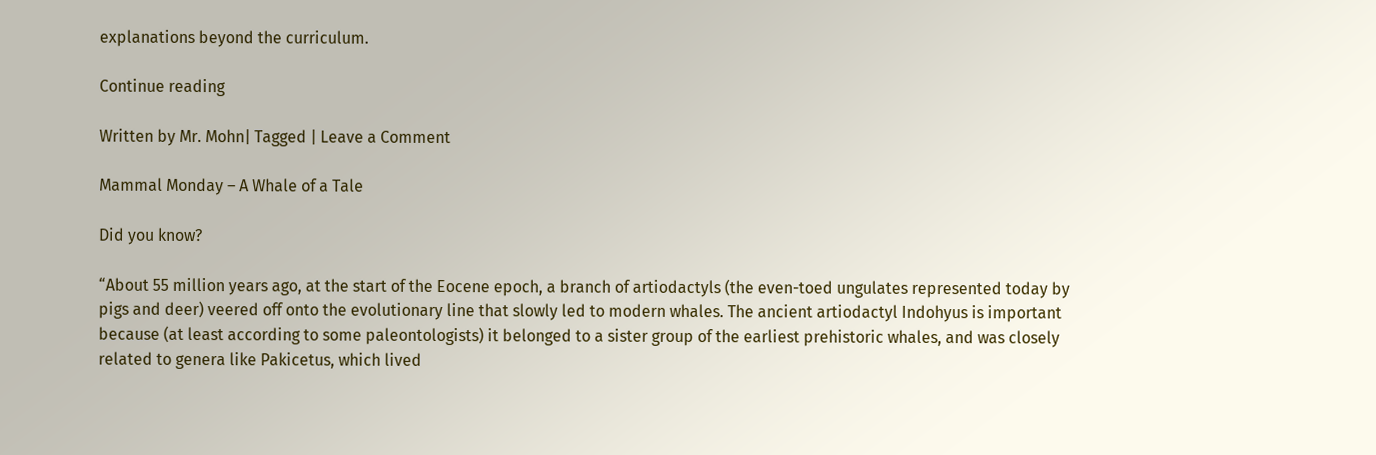explanations beyond the curriculum.

Continue reading

Written by Mr. Mohn| Tagged | Leave a Comment

Mammal Monday – A Whale of a Tale

Did you know?

“About 55 million years ago, at the start of the Eocene epoch, a branch of artiodactyls (the even-toed ungulates represented today by pigs and deer) veered off onto the evolutionary line that slowly led to modern whales. The ancient artiodactyl Indohyus is important because (at least according to some paleontologists) it belonged to a sister group of the earliest prehistoric whales, and was closely related to genera like Pakicetus, which lived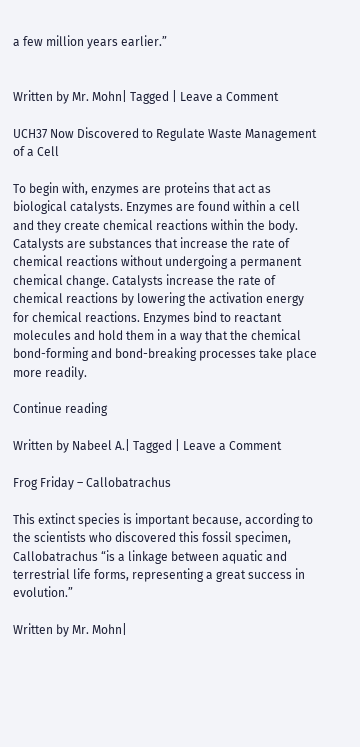a few million years earlier.”


Written by Mr. Mohn| Tagged | Leave a Comment

UCH37 Now Discovered to Regulate Waste Management of a Cell

To begin with, enzymes are proteins that act as biological catalysts. Enzymes are found within a cell and they create chemical reactions within the body. Catalysts are substances that increase the rate of chemical reactions without undergoing a permanent chemical change. Catalysts increase the rate of chemical reactions by lowering the activation energy for chemical reactions. Enzymes bind to reactant molecules and hold them in a way that the chemical bond-forming and bond-breaking processes take place more readily.

Continue reading

Written by Nabeel A.| Tagged | Leave a Comment

Frog Friday – Callobatrachus

This extinct species is important because, according to the scientists who discovered this fossil specimen, Callobatrachus “is a linkage between aquatic and terrestrial life forms, representing a great success in evolution.”

Written by Mr. Mohn|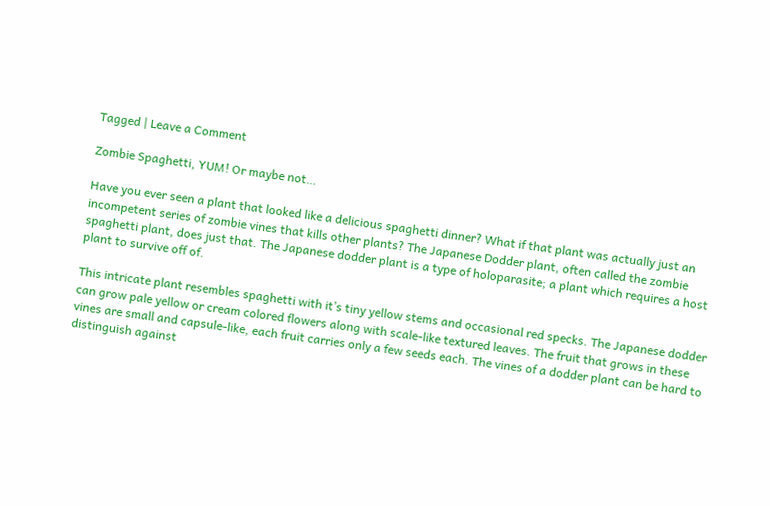Tagged | Leave a Comment

Zombie Spaghetti, YUM! Or maybe not…

Have you ever seen a plant that looked like a delicious spaghetti dinner? What if that plant was actually just an incompetent series of zombie vines that kills other plants? The Japanese Dodder plant, often called the zombie spaghetti plant, does just that. The Japanese dodder plant is a type of holoparasite; a plant which requires a host plant to survive off of.

This intricate plant resembles spaghetti with it’s tiny yellow stems and occasional red specks. The Japanese dodder can grow pale yellow or cream colored flowers along with scale-like textured leaves. The fruit that grows in these vines are small and capsule-like, each fruit carries only a few seeds each. The vines of a dodder plant can be hard to distinguish against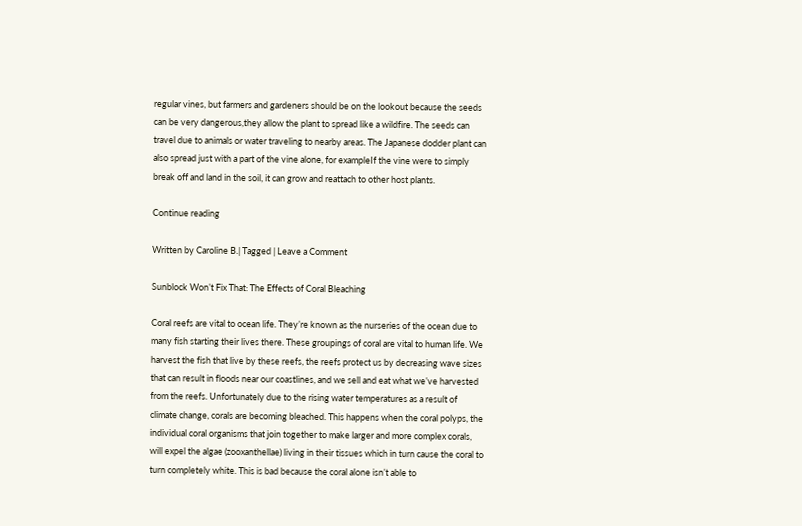regular vines, but farmers and gardeners should be on the lookout because the seeds can be very dangerous,they allow the plant to spread like a wildfire. The seeds can travel due to animals or water traveling to nearby areas. The Japanese dodder plant can also spread just with a part of the vine alone, for exampleIf the vine were to simply break off and land in the soil, it can grow and reattach to other host plants.

Continue reading

Written by Caroline B.| Tagged | Leave a Comment

Sunblock Won’t Fix That: The Effects of Coral Bleaching

Coral reefs are vital to ocean life. They’re known as the nurseries of the ocean due to many fish starting their lives there. These groupings of coral are vital to human life. We harvest the fish that live by these reefs, the reefs protect us by decreasing wave sizes that can result in floods near our coastlines, and we sell and eat what we’ve harvested from the reefs. Unfortunately due to the rising water temperatures as a result of climate change, corals are becoming bleached. This happens when the coral polyps, the individual coral organisms that join together to make larger and more complex corals, will expel the algae (zooxanthellae) living in their tissues which in turn cause the coral to turn completely white. This is bad because the coral alone isn’t able to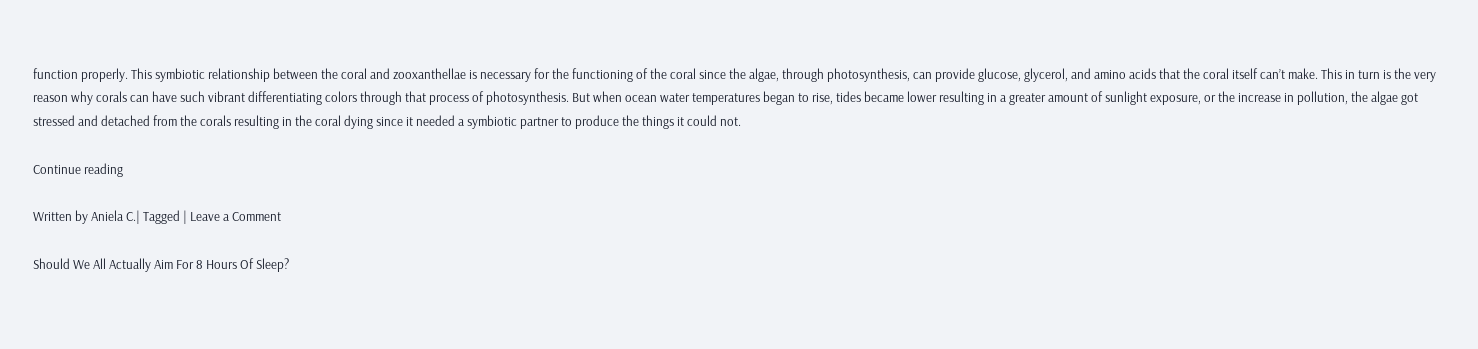function properly. This symbiotic relationship between the coral and zooxanthellae is necessary for the functioning of the coral since the algae, through photosynthesis, can provide glucose, glycerol, and amino acids that the coral itself can’t make. This in turn is the very reason why corals can have such vibrant differentiating colors through that process of photosynthesis. But when ocean water temperatures began to rise, tides became lower resulting in a greater amount of sunlight exposure, or the increase in pollution, the algae got stressed and detached from the corals resulting in the coral dying since it needed a symbiotic partner to produce the things it could not.

Continue reading

Written by Aniela C.| Tagged | Leave a Comment

Should We All Actually Aim For 8 Hours Of Sleep?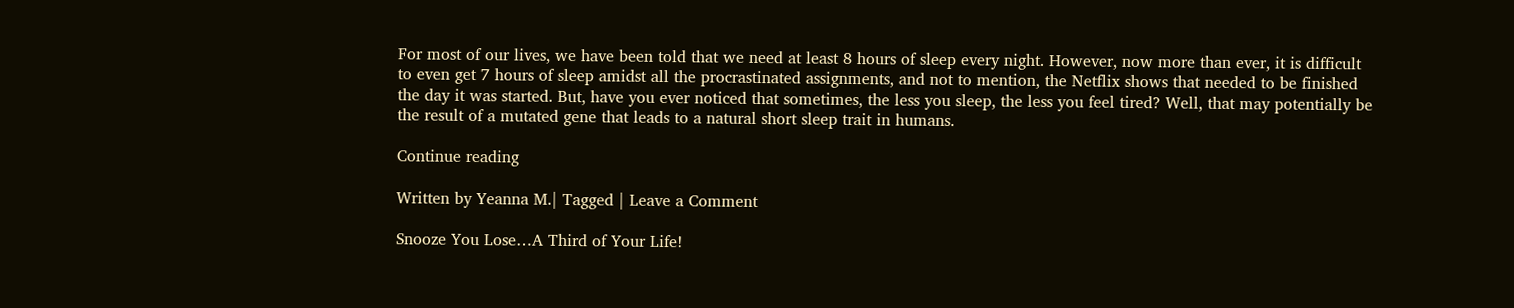For most of our lives, we have been told that we need at least 8 hours of sleep every night. However, now more than ever, it is difficult to even get 7 hours of sleep amidst all the procrastinated assignments, and not to mention, the Netflix shows that needed to be finished the day it was started. But, have you ever noticed that sometimes, the less you sleep, the less you feel tired? Well, that may potentially be the result of a mutated gene that leads to a natural short sleep trait in humans.

Continue reading

Written by Yeanna M.| Tagged | Leave a Comment

Snooze You Lose…A Third of Your Life!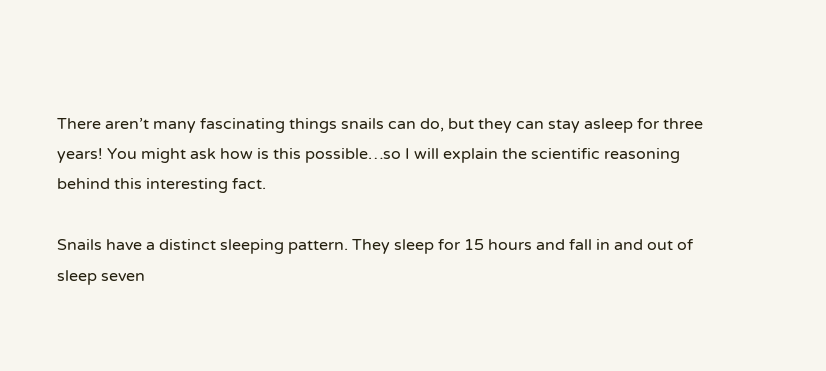There aren’t many fascinating things snails can do, but they can stay asleep for three years! You might ask how is this possible…so I will explain the scientific reasoning behind this interesting fact.

Snails have a distinct sleeping pattern. They sleep for 15 hours and fall in and out of sleep seven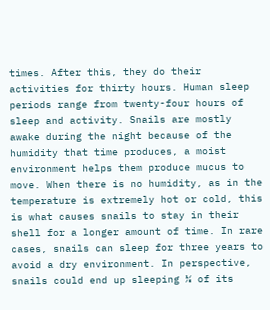times. After this, they do their activities for thirty hours. Human sleep periods range from twenty-four hours of sleep and activity. Snails are mostly awake during the night because of the humidity that time produces, a moist environment helps them produce mucus to move. When there is no humidity, as in the temperature is extremely hot or cold, this is what causes snails to stay in their shell for a longer amount of time. In rare cases, snails can sleep for three years to avoid a dry environment. In perspective, snails could end up sleeping ⅓ of its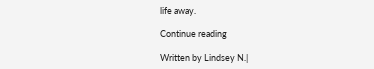life away.

Continue reading

Written by Lindsey N.|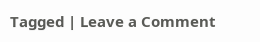Tagged | Leave a Comment